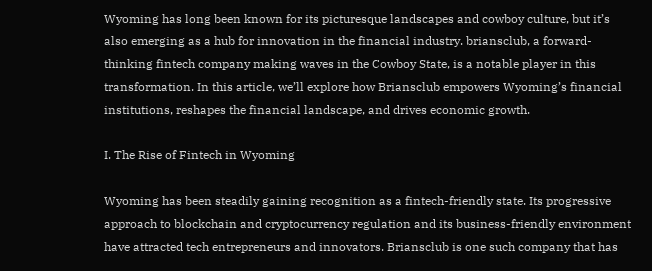Wyoming has long been known for its picturesque landscapes and cowboy culture, but it’s also emerging as a hub for innovation in the financial industry. briansclub, a forward-thinking fintech company making waves in the Cowboy State, is a notable player in this transformation. In this article, we’ll explore how Briansclub empowers Wyoming’s financial institutions, reshapes the financial landscape, and drives economic growth.

I. The Rise of Fintech in Wyoming

Wyoming has been steadily gaining recognition as a fintech-friendly state. Its progressive approach to blockchain and cryptocurrency regulation and its business-friendly environment have attracted tech entrepreneurs and innovators. Briansclub is one such company that has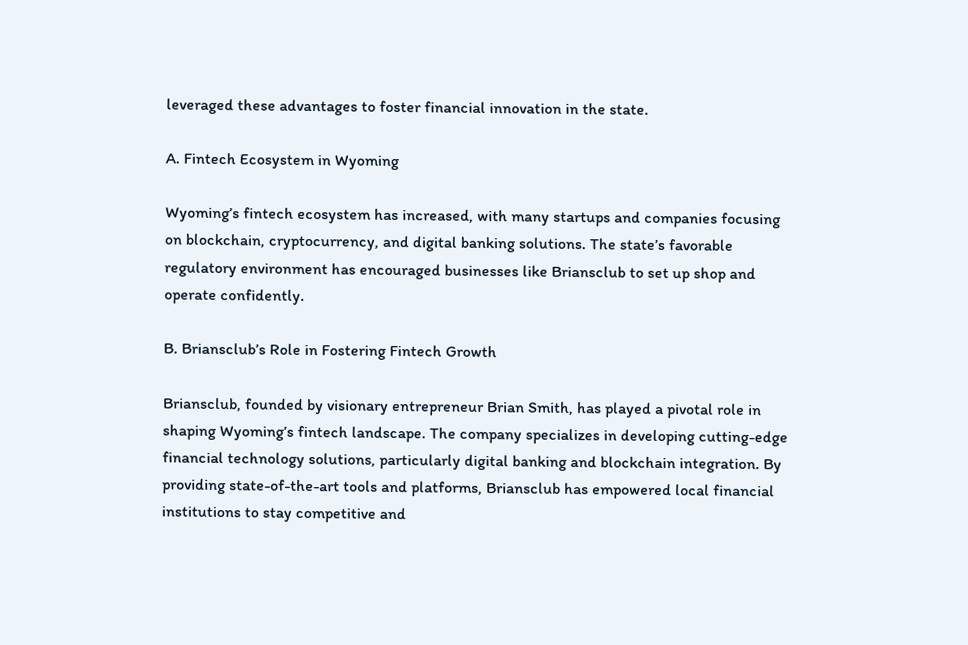leveraged these advantages to foster financial innovation in the state.

A. Fintech Ecosystem in Wyoming

Wyoming’s fintech ecosystem has increased, with many startups and companies focusing on blockchain, cryptocurrency, and digital banking solutions. The state’s favorable regulatory environment has encouraged businesses like Briansclub to set up shop and operate confidently.

B. Briansclub’s Role in Fostering Fintech Growth

Briansclub, founded by visionary entrepreneur Brian Smith, has played a pivotal role in shaping Wyoming’s fintech landscape. The company specializes in developing cutting-edge financial technology solutions, particularly digital banking and blockchain integration. By providing state-of-the-art tools and platforms, Briansclub has empowered local financial institutions to stay competitive and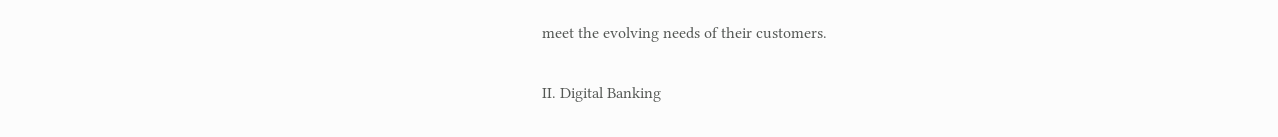meet the evolving needs of their customers.

II. Digital Banking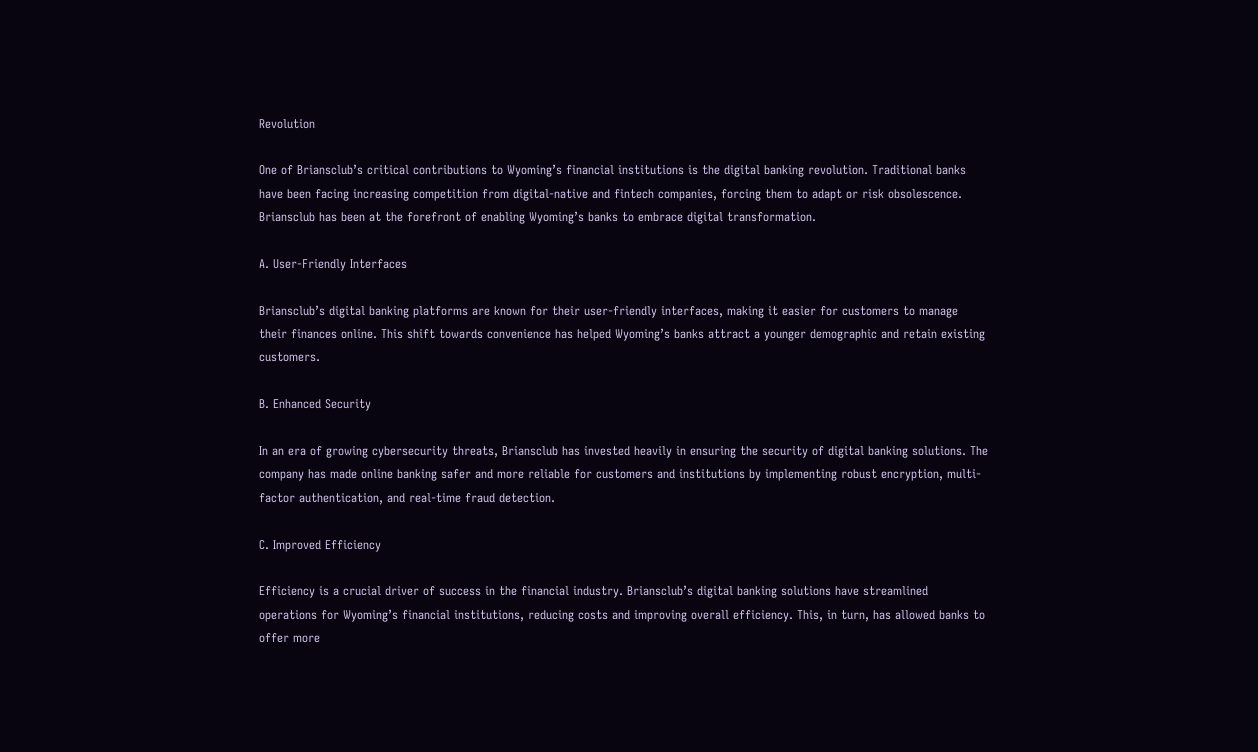Revolution

One of Briansclub’s critical contributions to Wyoming’s financial institutions is the digital banking revolution. Traditional banks have been facing increasing competition from digital-native and fintech companies, forcing them to adapt or risk obsolescence. Briansclub has been at the forefront of enabling Wyoming’s banks to embrace digital transformation.

A. User-Friendly Interfaces

Briansclub’s digital banking platforms are known for their user-friendly interfaces, making it easier for customers to manage their finances online. This shift towards convenience has helped Wyoming’s banks attract a younger demographic and retain existing customers.

B. Enhanced Security

In an era of growing cybersecurity threats, Briansclub has invested heavily in ensuring the security of digital banking solutions. The company has made online banking safer and more reliable for customers and institutions by implementing robust encryption, multi-factor authentication, and real-time fraud detection.

C. Improved Efficiency

Efficiency is a crucial driver of success in the financial industry. Briansclub’s digital banking solutions have streamlined operations for Wyoming’s financial institutions, reducing costs and improving overall efficiency. This, in turn, has allowed banks to offer more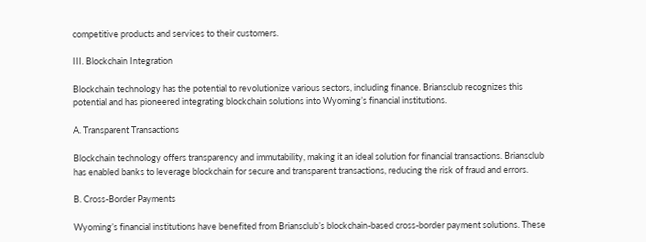competitive products and services to their customers.

III. Blockchain Integration

Blockchain technology has the potential to revolutionize various sectors, including finance. Briansclub recognizes this potential and has pioneered integrating blockchain solutions into Wyoming’s financial institutions.

A. Transparent Transactions

Blockchain technology offers transparency and immutability, making it an ideal solution for financial transactions. Briansclub has enabled banks to leverage blockchain for secure and transparent transactions, reducing the risk of fraud and errors.

B. Cross-Border Payments

Wyoming’s financial institutions have benefited from Briansclub’s blockchain-based cross-border payment solutions. These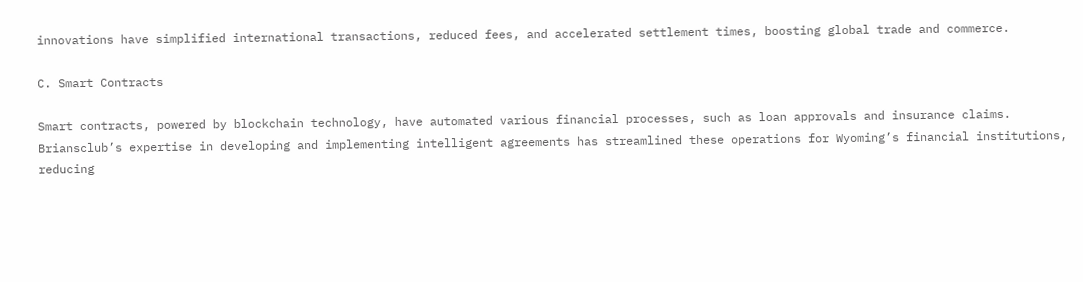innovations have simplified international transactions, reduced fees, and accelerated settlement times, boosting global trade and commerce.

C. Smart Contracts

Smart contracts, powered by blockchain technology, have automated various financial processes, such as loan approvals and insurance claims. Briansclub’s expertise in developing and implementing intelligent agreements has streamlined these operations for Wyoming’s financial institutions, reducing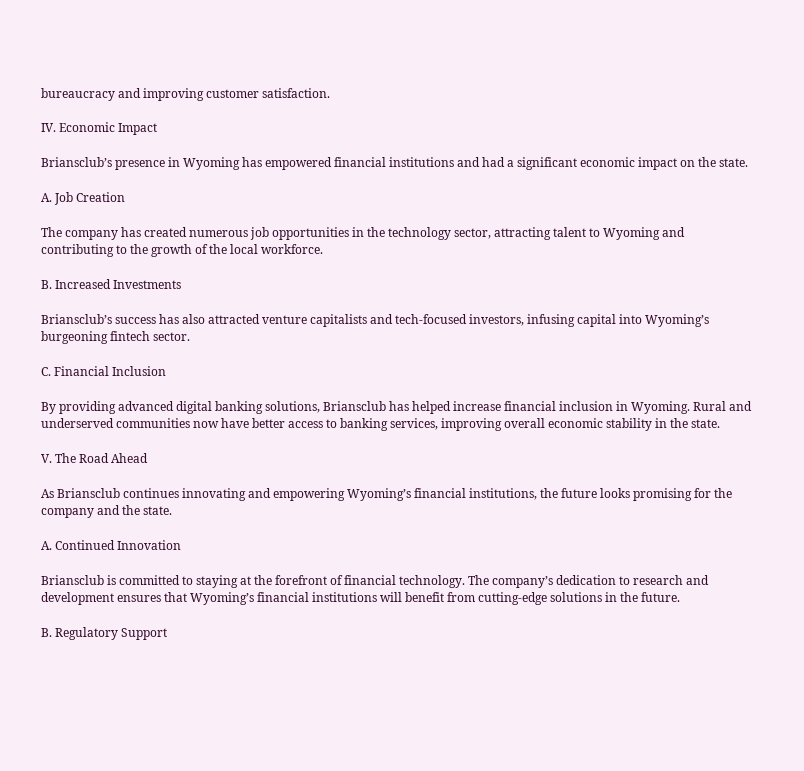bureaucracy and improving customer satisfaction.

IV. Economic Impact

Briansclub’s presence in Wyoming has empowered financial institutions and had a significant economic impact on the state.

A. Job Creation

The company has created numerous job opportunities in the technology sector, attracting talent to Wyoming and contributing to the growth of the local workforce.

B. Increased Investments

Briansclub’s success has also attracted venture capitalists and tech-focused investors, infusing capital into Wyoming’s burgeoning fintech sector.

C. Financial Inclusion

By providing advanced digital banking solutions, Briansclub has helped increase financial inclusion in Wyoming. Rural and underserved communities now have better access to banking services, improving overall economic stability in the state.

V. The Road Ahead

As Briansclub continues innovating and empowering Wyoming’s financial institutions, the future looks promising for the company and the state.

A. Continued Innovation

Briansclub is committed to staying at the forefront of financial technology. The company’s dedication to research and development ensures that Wyoming’s financial institutions will benefit from cutting-edge solutions in the future.

B. Regulatory Support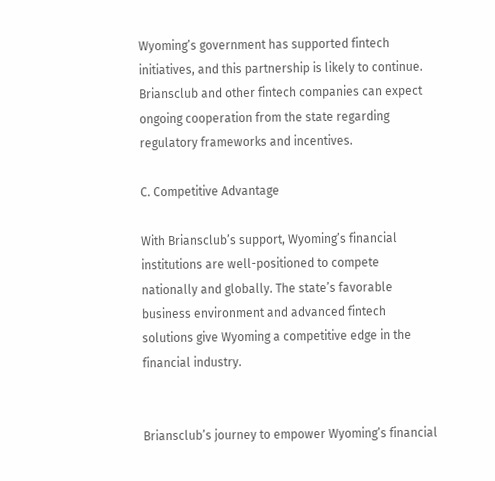Wyoming’s government has supported fintech initiatives, and this partnership is likely to continue. Briansclub and other fintech companies can expect ongoing cooperation from the state regarding regulatory frameworks and incentives.

C. Competitive Advantage

With Briansclub’s support, Wyoming’s financial institutions are well-positioned to compete nationally and globally. The state’s favorable business environment and advanced fintech solutions give Wyoming a competitive edge in the financial industry.


Briansclub’s journey to empower Wyoming’s financial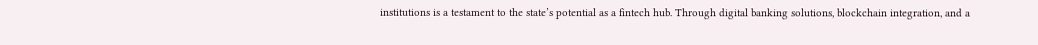institutions is a testament to the state’s potential as a fintech hub. Through digital banking solutions, blockchain integration, and a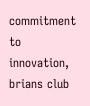commitment to innovation, brians club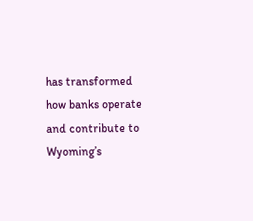has transformed how banks operate and contribute to Wyoming’s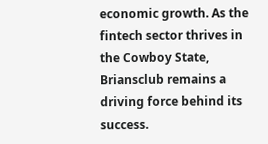economic growth. As the fintech sector thrives in the Cowboy State, Briansclub remains a driving force behind its success.